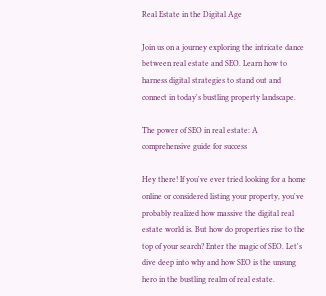Real Estate in the Digital Age

Join us on a journey exploring the intricate dance between real estate and SEO. Learn how to harness digital strategies to stand out and connect in today's bustling property landscape.

The power of SEO in real estate: A comprehensive guide for success

Hey there! If you've ever tried looking for a home online or considered listing your property, you've probably realized how massive the digital real estate world is. But how do properties rise to the top of your search? Enter the magic of SEO. Let's dive deep into why and how SEO is the unsung hero in the bustling realm of real estate.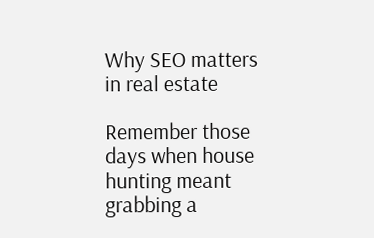Why SEO matters in real estate

Remember those days when house hunting meant grabbing a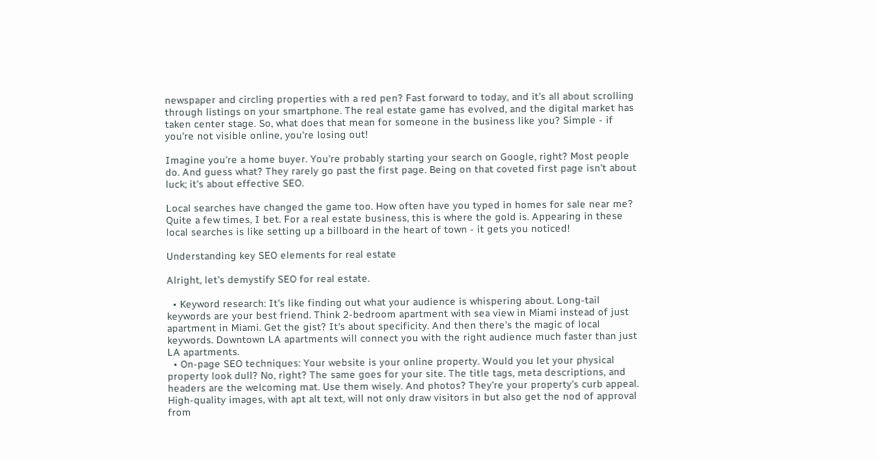newspaper and circling properties with a red pen? Fast forward to today, and it's all about scrolling through listings on your smartphone. The real estate game has evolved, and the digital market has taken center stage. So, what does that mean for someone in the business like you? Simple - if you're not visible online, you're losing out!

Imagine you're a home buyer. You're probably starting your search on Google, right? Most people do. And guess what? They rarely go past the first page. Being on that coveted first page isn't about luck; it's about effective SEO.

Local searches have changed the game too. How often have you typed in homes for sale near me? Quite a few times, I bet. For a real estate business, this is where the gold is. Appearing in these local searches is like setting up a billboard in the heart of town - it gets you noticed!

Understanding key SEO elements for real estate

Alright, let's demystify SEO for real estate.

  • Keyword research: It's like finding out what your audience is whispering about. Long-tail keywords are your best friend. Think 2-bedroom apartment with sea view in Miami instead of just apartment in Miami. Get the gist? It's about specificity. And then there's the magic of local keywords. Downtown LA apartments will connect you with the right audience much faster than just LA apartments.
  • On-page SEO techniques: Your website is your online property. Would you let your physical property look dull? No, right? The same goes for your site. The title tags, meta descriptions, and headers are the welcoming mat. Use them wisely. And photos? They're your property's curb appeal. High-quality images, with apt alt text, will not only draw visitors in but also get the nod of approval from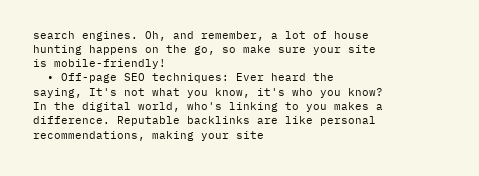search engines. Oh, and remember, a lot of house hunting happens on the go, so make sure your site is mobile-friendly!
  • Off-page SEO techniques: Ever heard the saying, It's not what you know, it's who you know? In the digital world, who's linking to you makes a difference. Reputable backlinks are like personal recommendations, making your site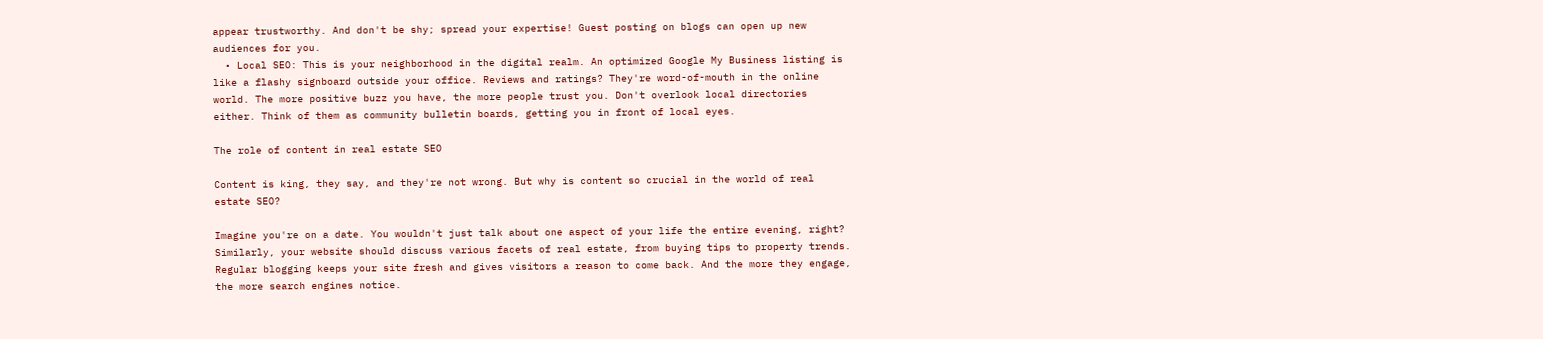appear trustworthy. And don't be shy; spread your expertise! Guest posting on blogs can open up new audiences for you.
  • Local SEO: This is your neighborhood in the digital realm. An optimized Google My Business listing is like a flashy signboard outside your office. Reviews and ratings? They're word-of-mouth in the online world. The more positive buzz you have, the more people trust you. Don't overlook local directories either. Think of them as community bulletin boards, getting you in front of local eyes.

The role of content in real estate SEO

Content is king, they say, and they're not wrong. But why is content so crucial in the world of real estate SEO?

Imagine you're on a date. You wouldn't just talk about one aspect of your life the entire evening, right? Similarly, your website should discuss various facets of real estate, from buying tips to property trends. Regular blogging keeps your site fresh and gives visitors a reason to come back. And the more they engage, the more search engines notice.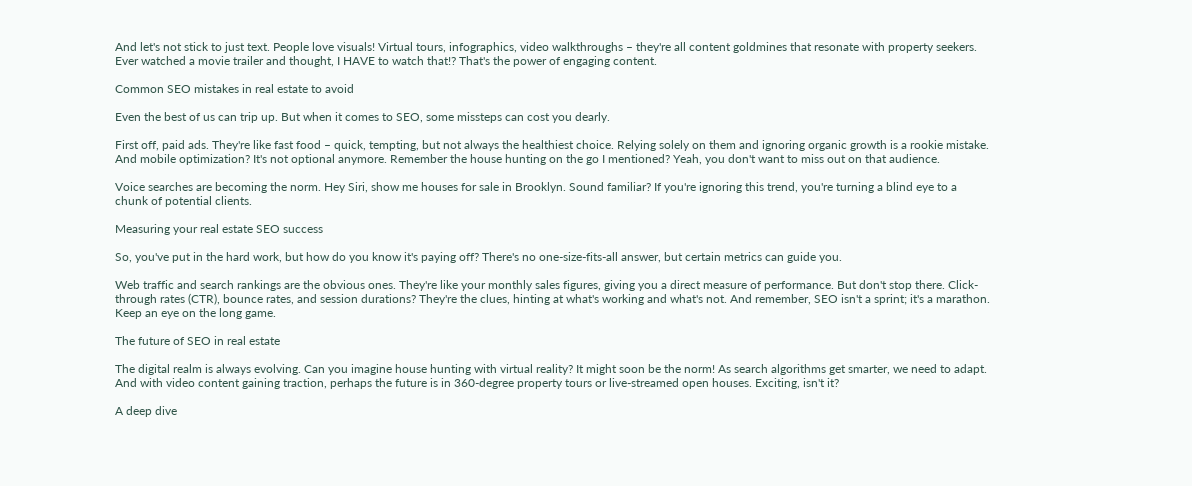And let's not stick to just text. People love visuals! Virtual tours, infographics, video walkthroughs – they're all content goldmines that resonate with property seekers. Ever watched a movie trailer and thought, I HAVE to watch that!? That's the power of engaging content.

Common SEO mistakes in real estate to avoid

Even the best of us can trip up. But when it comes to SEO, some missteps can cost you dearly.

First off, paid ads. They're like fast food – quick, tempting, but not always the healthiest choice. Relying solely on them and ignoring organic growth is a rookie mistake. And mobile optimization? It's not optional anymore. Remember the house hunting on the go I mentioned? Yeah, you don't want to miss out on that audience.

Voice searches are becoming the norm. Hey Siri, show me houses for sale in Brooklyn. Sound familiar? If you're ignoring this trend, you're turning a blind eye to a chunk of potential clients.

Measuring your real estate SEO success

So, you've put in the hard work, but how do you know it's paying off? There's no one-size-fits-all answer, but certain metrics can guide you.

Web traffic and search rankings are the obvious ones. They're like your monthly sales figures, giving you a direct measure of performance. But don't stop there. Click-through rates (CTR), bounce rates, and session durations? They're the clues, hinting at what's working and what's not. And remember, SEO isn't a sprint; it's a marathon. Keep an eye on the long game.

The future of SEO in real estate

The digital realm is always evolving. Can you imagine house hunting with virtual reality? It might soon be the norm! As search algorithms get smarter, we need to adapt. And with video content gaining traction, perhaps the future is in 360-degree property tours or live-streamed open houses. Exciting, isn't it?

A deep dive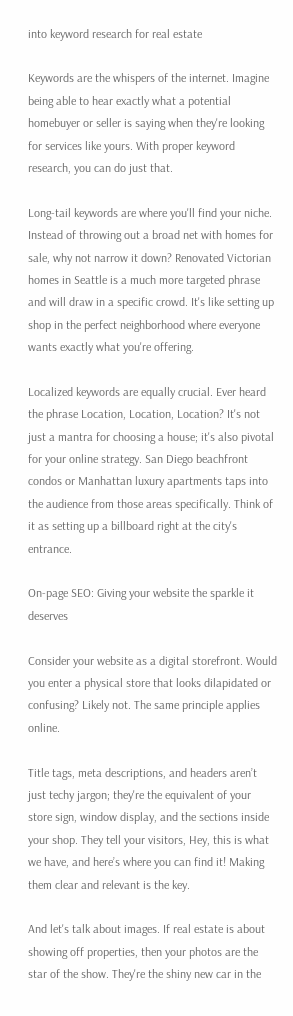into keyword research for real estate

Keywords are the whispers of the internet. Imagine being able to hear exactly what a potential homebuyer or seller is saying when they're looking for services like yours. With proper keyword research, you can do just that.

Long-tail keywords are where you'll find your niche. Instead of throwing out a broad net with homes for sale, why not narrow it down? Renovated Victorian homes in Seattle is a much more targeted phrase and will draw in a specific crowd. It's like setting up shop in the perfect neighborhood where everyone wants exactly what you're offering.

Localized keywords are equally crucial. Ever heard the phrase Location, Location, Location? It's not just a mantra for choosing a house; it's also pivotal for your online strategy. San Diego beachfront condos or Manhattan luxury apartments taps into the audience from those areas specifically. Think of it as setting up a billboard right at the city's entrance.

On-page SEO: Giving your website the sparkle it deserves

Consider your website as a digital storefront. Would you enter a physical store that looks dilapidated or confusing? Likely not. The same principle applies online.

Title tags, meta descriptions, and headers aren’t just techy jargon; they're the equivalent of your store sign, window display, and the sections inside your shop. They tell your visitors, Hey, this is what we have, and here’s where you can find it! Making them clear and relevant is the key.

And let's talk about images. If real estate is about showing off properties, then your photos are the star of the show. They're the shiny new car in the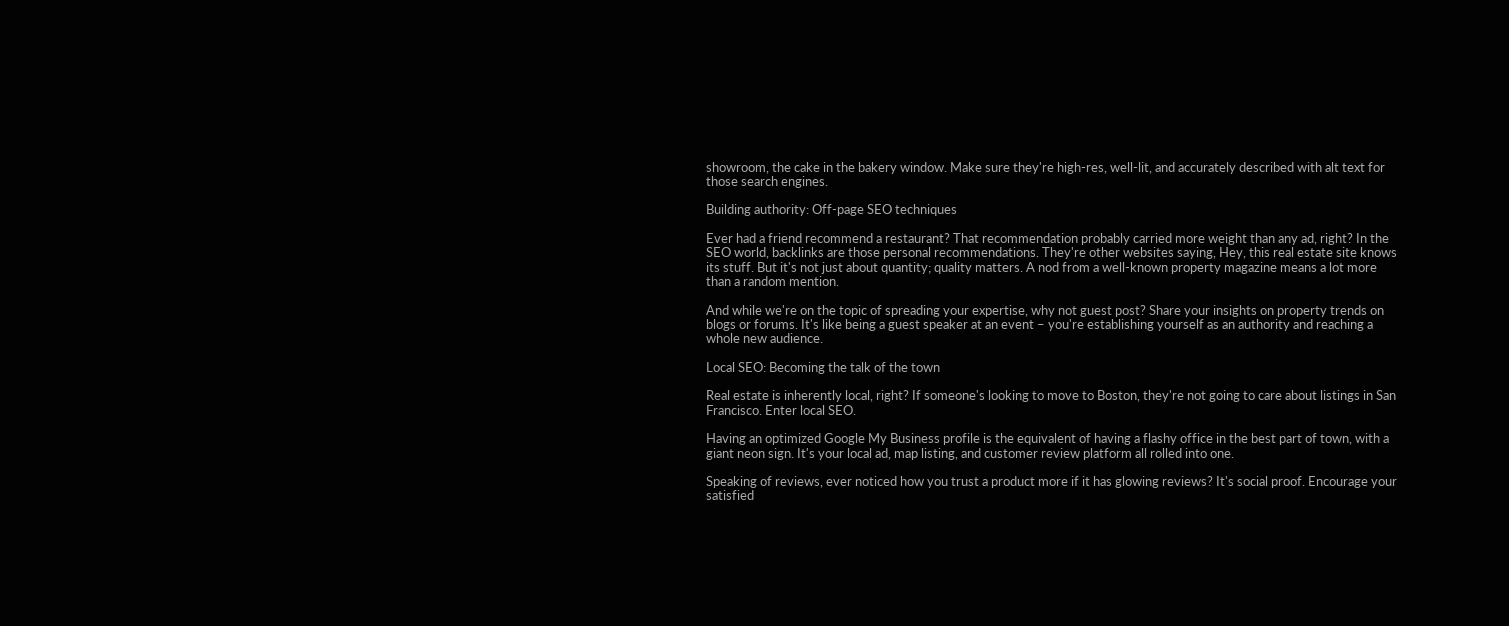showroom, the cake in the bakery window. Make sure they're high-res, well-lit, and accurately described with alt text for those search engines.

Building authority: Off-page SEO techniques

Ever had a friend recommend a restaurant? That recommendation probably carried more weight than any ad, right? In the SEO world, backlinks are those personal recommendations. They're other websites saying, Hey, this real estate site knows its stuff. But it's not just about quantity; quality matters. A nod from a well-known property magazine means a lot more than a random mention.

And while we're on the topic of spreading your expertise, why not guest post? Share your insights on property trends on blogs or forums. It's like being a guest speaker at an event – you're establishing yourself as an authority and reaching a whole new audience.

Local SEO: Becoming the talk of the town

Real estate is inherently local, right? If someone's looking to move to Boston, they're not going to care about listings in San Francisco. Enter local SEO.

Having an optimized Google My Business profile is the equivalent of having a flashy office in the best part of town, with a giant neon sign. It's your local ad, map listing, and customer review platform all rolled into one.

Speaking of reviews, ever noticed how you trust a product more if it has glowing reviews? It's social proof. Encourage your satisfied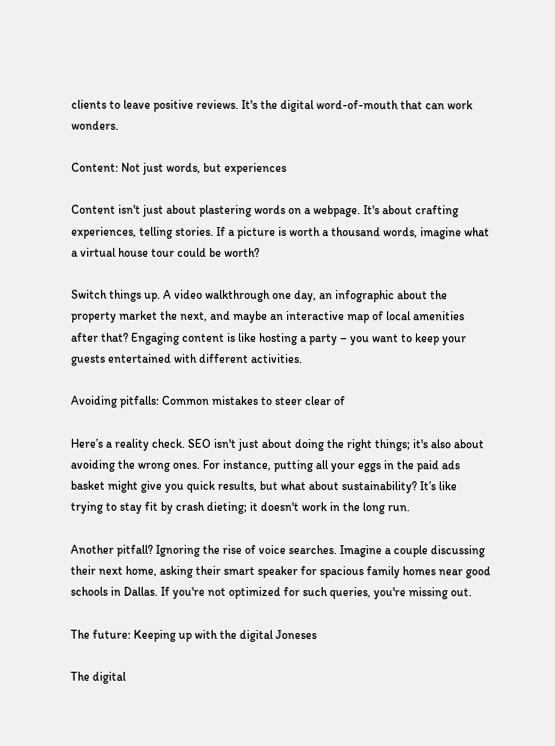clients to leave positive reviews. It's the digital word-of-mouth that can work wonders.

Content: Not just words, but experiences

Content isn't just about plastering words on a webpage. It's about crafting experiences, telling stories. If a picture is worth a thousand words, imagine what a virtual house tour could be worth?

Switch things up. A video walkthrough one day, an infographic about the property market the next, and maybe an interactive map of local amenities after that? Engaging content is like hosting a party – you want to keep your guests entertained with different activities.

Avoiding pitfalls: Common mistakes to steer clear of

Here’s a reality check. SEO isn't just about doing the right things; it's also about avoiding the wrong ones. For instance, putting all your eggs in the paid ads basket might give you quick results, but what about sustainability? It’s like trying to stay fit by crash dieting; it doesn't work in the long run.

Another pitfall? Ignoring the rise of voice searches. Imagine a couple discussing their next home, asking their smart speaker for spacious family homes near good schools in Dallas. If you're not optimized for such queries, you're missing out.

The future: Keeping up with the digital Joneses

The digital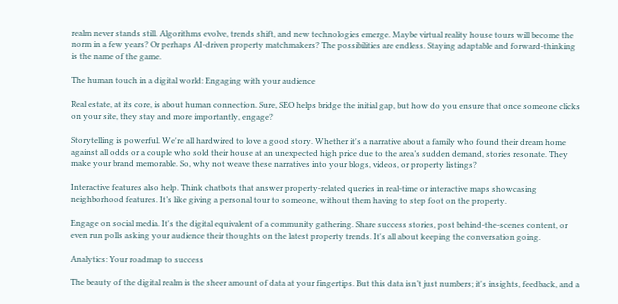realm never stands still. Algorithms evolve, trends shift, and new technologies emerge. Maybe virtual reality house tours will become the norm in a few years? Or perhaps AI-driven property matchmakers? The possibilities are endless. Staying adaptable and forward-thinking is the name of the game.

The human touch in a digital world: Engaging with your audience

Real estate, at its core, is about human connection. Sure, SEO helps bridge the initial gap, but how do you ensure that once someone clicks on your site, they stay and more importantly, engage?

Storytelling is powerful. We're all hardwired to love a good story. Whether it's a narrative about a family who found their dream home against all odds or a couple who sold their house at an unexpected high price due to the area’s sudden demand, stories resonate. They make your brand memorable. So, why not weave these narratives into your blogs, videos, or property listings?

Interactive features also help. Think chatbots that answer property-related queries in real-time or interactive maps showcasing neighborhood features. It’s like giving a personal tour to someone, without them having to step foot on the property.

Engage on social media. It's the digital equivalent of a community gathering. Share success stories, post behind-the-scenes content, or even run polls asking your audience their thoughts on the latest property trends. It's all about keeping the conversation going.

Analytics: Your roadmap to success

The beauty of the digital realm is the sheer amount of data at your fingertips. But this data isn’t just numbers; it's insights, feedback, and a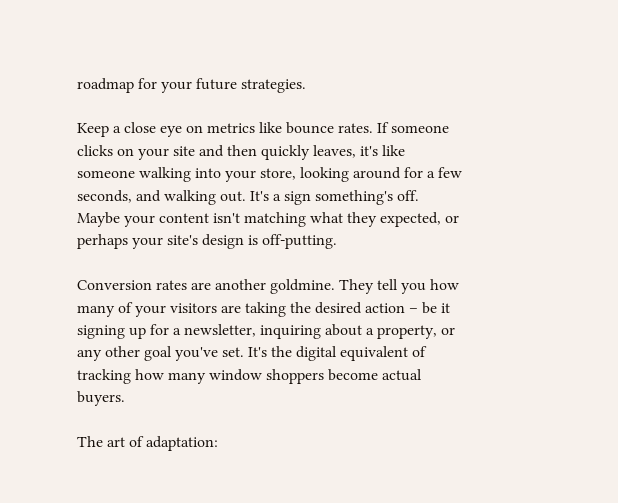roadmap for your future strategies.

Keep a close eye on metrics like bounce rates. If someone clicks on your site and then quickly leaves, it's like someone walking into your store, looking around for a few seconds, and walking out. It's a sign something's off. Maybe your content isn't matching what they expected, or perhaps your site's design is off-putting.

Conversion rates are another goldmine. They tell you how many of your visitors are taking the desired action – be it signing up for a newsletter, inquiring about a property, or any other goal you've set. It's the digital equivalent of tracking how many window shoppers become actual buyers.

The art of adaptation: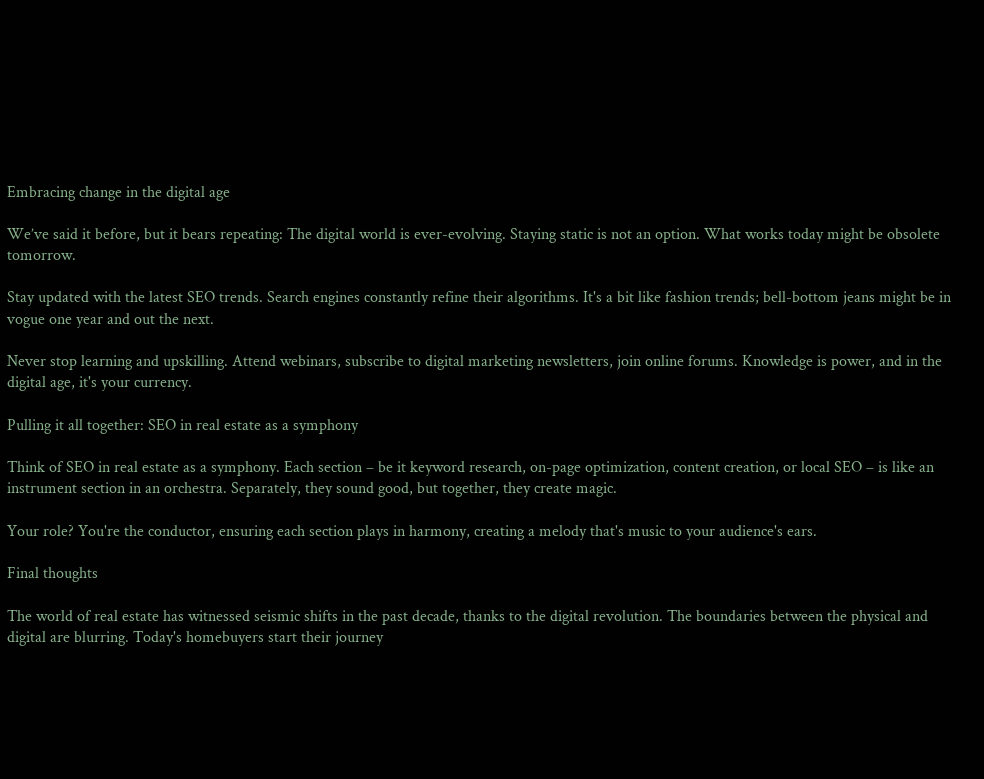Embracing change in the digital age

We’ve said it before, but it bears repeating: The digital world is ever-evolving. Staying static is not an option. What works today might be obsolete tomorrow.

Stay updated with the latest SEO trends. Search engines constantly refine their algorithms. It's a bit like fashion trends; bell-bottom jeans might be in vogue one year and out the next.

Never stop learning and upskilling. Attend webinars, subscribe to digital marketing newsletters, join online forums. Knowledge is power, and in the digital age, it's your currency.

Pulling it all together: SEO in real estate as a symphony

Think of SEO in real estate as a symphony. Each section – be it keyword research, on-page optimization, content creation, or local SEO – is like an instrument section in an orchestra. Separately, they sound good, but together, they create magic.

Your role? You're the conductor, ensuring each section plays in harmony, creating a melody that's music to your audience's ears.

Final thoughts

The world of real estate has witnessed seismic shifts in the past decade, thanks to the digital revolution. The boundaries between the physical and digital are blurring. Today's homebuyers start their journey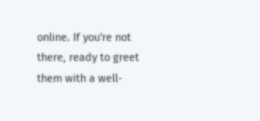online. If you're not there, ready to greet them with a well-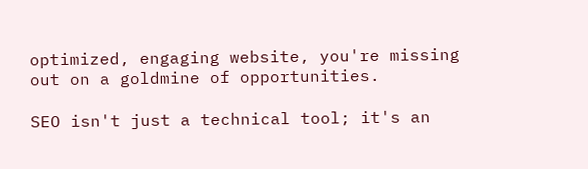optimized, engaging website, you're missing out on a goldmine of opportunities.

SEO isn't just a technical tool; it's an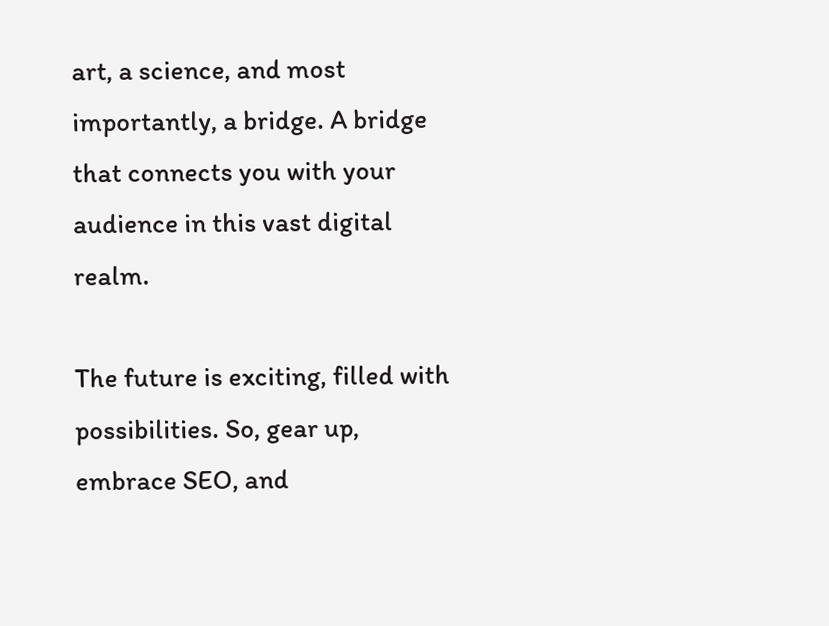art, a science, and most importantly, a bridge. A bridge that connects you with your audience in this vast digital realm.

The future is exciting, filled with possibilities. So, gear up, embrace SEO, and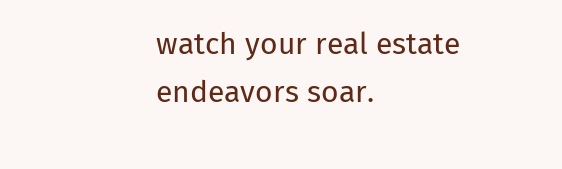watch your real estate endeavors soar.